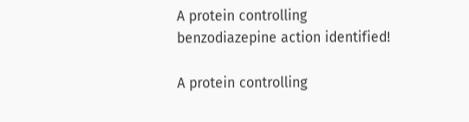A protein controlling benzodiazepine action identified!

A protein controlling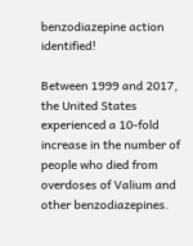benzodiazepine action identified!

Between 1999 and 2017, the United States experienced a 10-fold increase in the number of people who died from overdoses of Valium and other benzodiazepines.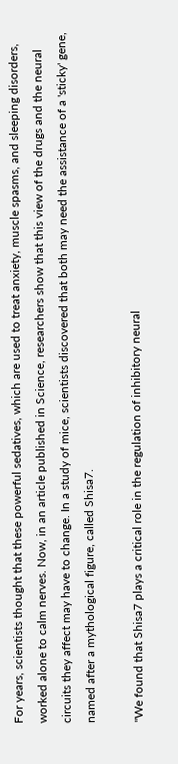For years, scientists thought that these powerful sedatives, which are used to treat anxiety, muscle spasms, and sleeping disorders, worked alone to calm nerves. Now, in an article published in Science, researchers show that this view of the drugs and the neural circuits they affect may have to change. In a study of mice, scientists discovered that both may need the assistance of a 'sticky' gene, named after a mythological figure, called Shisa7.

"We found that Shisa7 plays a critical role in the regulation of inhibitory neural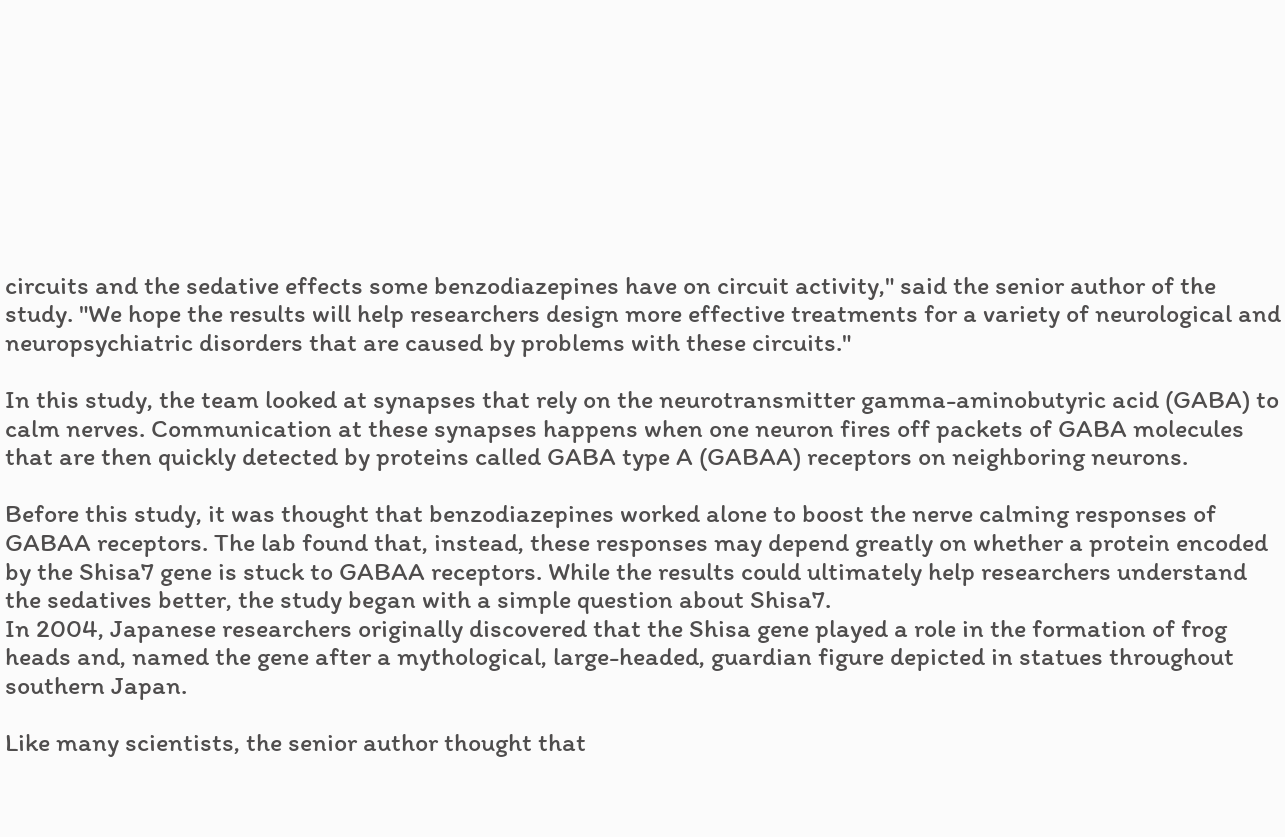circuits and the sedative effects some benzodiazepines have on circuit activity," said the senior author of the study. "We hope the results will help researchers design more effective treatments for a variety of neurological and neuropsychiatric disorders that are caused by problems with these circuits."

In this study, the team looked at synapses that rely on the neurotransmitter gamma-aminobutyric acid (GABA) to calm nerves. Communication at these synapses happens when one neuron fires off packets of GABA molecules that are then quickly detected by proteins called GABA type A (GABAA) receptors on neighboring neurons.

Before this study, it was thought that benzodiazepines worked alone to boost the nerve calming responses of GABAA receptors. The lab found that, instead, these responses may depend greatly on whether a protein encoded by the Shisa7 gene is stuck to GABAA receptors. While the results could ultimately help researchers understand the sedatives better, the study began with a simple question about Shisa7.
In 2004, Japanese researchers originally discovered that the Shisa gene played a role in the formation of frog heads and, named the gene after a mythological, large-headed, guardian figure depicted in statues throughout southern Japan.

Like many scientists, the senior author thought that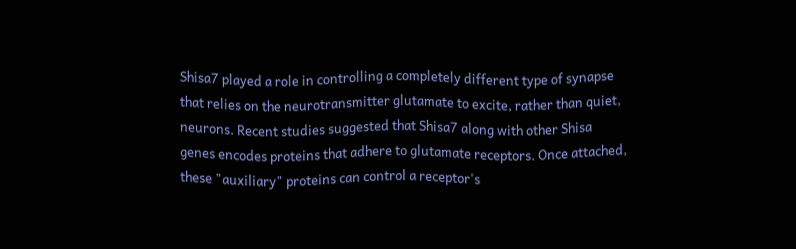Shisa7 played a role in controlling a completely different type of synapse that relies on the neurotransmitter glutamate to excite, rather than quiet, neurons. Recent studies suggested that Shisa7 along with other Shisa genes encodes proteins that adhere to glutamate receptors. Once attached, these "auxiliary" proteins can control a receptor's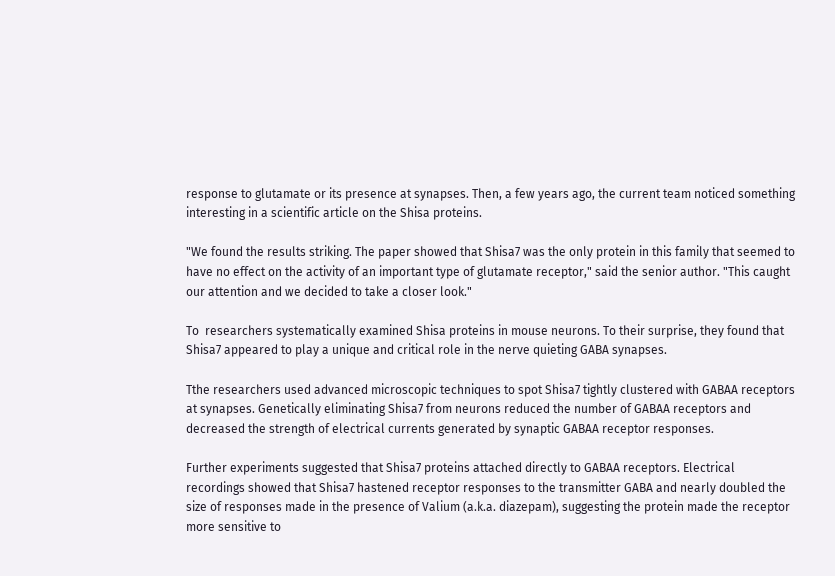response to glutamate or its presence at synapses. Then, a few years ago, the current team noticed something interesting in a scientific article on the Shisa proteins.

"We found the results striking. The paper showed that Shisa7 was the only protein in this family that seemed to have no effect on the activity of an important type of glutamate receptor," said the senior author. "This caught our attention and we decided to take a closer look."

To  researchers systematically examined Shisa proteins in mouse neurons. To their surprise, they found that Shisa7 appeared to play a unique and critical role in the nerve quieting GABA synapses.

Tthe researchers used advanced microscopic techniques to spot Shisa7 tightly clustered with GABAA receptors at synapses. Genetically eliminating Shisa7 from neurons reduced the number of GABAA receptors and decreased the strength of electrical currents generated by synaptic GABAA receptor responses.

Further experiments suggested that Shisa7 proteins attached directly to GABAA receptors. Electrical recordings showed that Shisa7 hastened receptor responses to the transmitter GABA and nearly doubled the size of responses made in the presence of Valium (a.k.a. diazepam), suggesting the protein made the receptor more sensitive to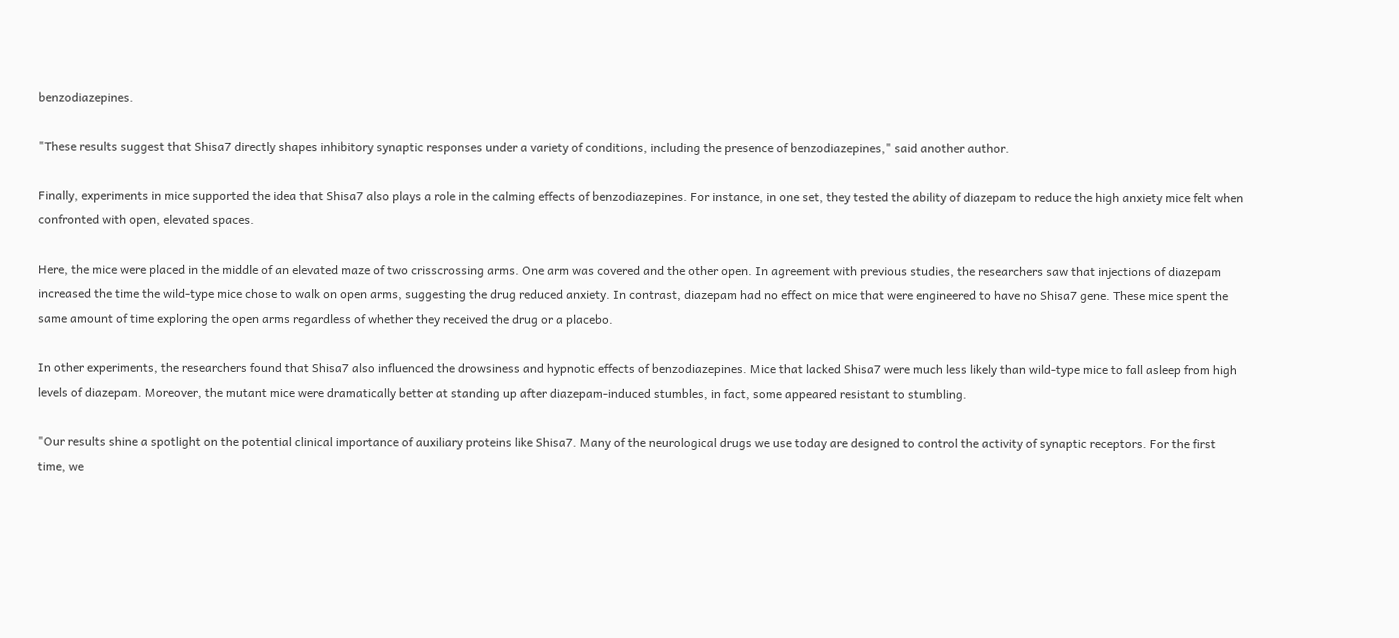benzodiazepines.

"These results suggest that Shisa7 directly shapes inhibitory synaptic responses under a variety of conditions, including the presence of benzodiazepines," said another author.

Finally, experiments in mice supported the idea that Shisa7 also plays a role in the calming effects of benzodiazepines. For instance, in one set, they tested the ability of diazepam to reduce the high anxiety mice felt when confronted with open, elevated spaces.

Here, the mice were placed in the middle of an elevated maze of two crisscrossing arms. One arm was covered and the other open. In agreement with previous studies, the researchers saw that injections of diazepam increased the time the wild-type mice chose to walk on open arms, suggesting the drug reduced anxiety. In contrast, diazepam had no effect on mice that were engineered to have no Shisa7 gene. These mice spent the same amount of time exploring the open arms regardless of whether they received the drug or a placebo.

In other experiments, the researchers found that Shisa7 also influenced the drowsiness and hypnotic effects of benzodiazepines. Mice that lacked Shisa7 were much less likely than wild-type mice to fall asleep from high levels of diazepam. Moreover, the mutant mice were dramatically better at standing up after diazepam-induced stumbles, in fact, some appeared resistant to stumbling.

"Our results shine a spotlight on the potential clinical importance of auxiliary proteins like Shisa7. Many of the neurological drugs we use today are designed to control the activity of synaptic receptors. For the first time, we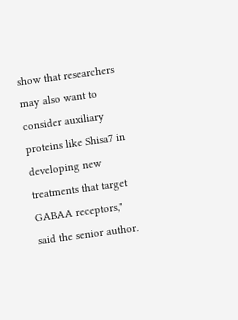show that researchers may also want to consider auxiliary proteins like Shisa7 in developing new treatments that target GABAA receptors," said the senior author.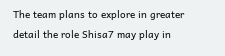The team plans to explore in greater detail the role Shisa7 may play in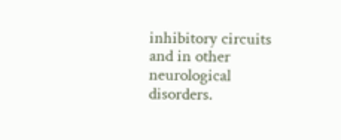inhibitory circuits and in other neurological disorders.